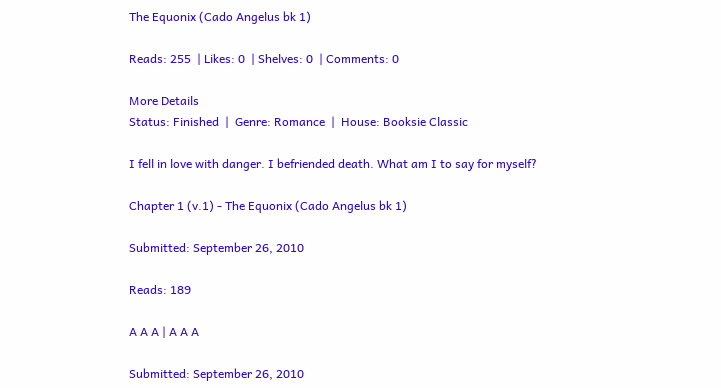The Equonix (Cado Angelus bk 1)

Reads: 255  | Likes: 0  | Shelves: 0  | Comments: 0

More Details
Status: Finished  |  Genre: Romance  |  House: Booksie Classic

I fell in love with danger. I befriended death. What am I to say for myself?

Chapter 1 (v.1) - The Equonix (Cado Angelus bk 1)

Submitted: September 26, 2010

Reads: 189

A A A | A A A

Submitted: September 26, 2010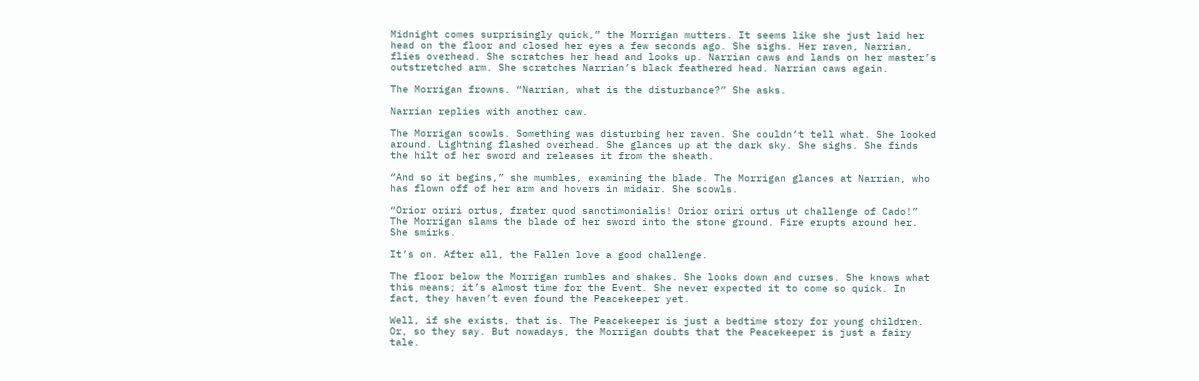Midnight comes surprisingly quick,” the Morrigan mutters. It seems like she just laid her head on the floor and closed her eyes a few seconds ago. She sighs. Her raven, Narrian, flies overhead. She scratches her head and looks up. Narrian caws and lands on her master’s outstretched arm. She scratches Narrian’s black feathered head. Narrian caws again.

The Morrigan frowns. “Narrian, what is the disturbance?” She asks.

Narrian replies with another caw.

The Morrigan scowls. Something was disturbing her raven. She couldn’t tell what. She looked around. Lightning flashed overhead. She glances up at the dark sky. She sighs. She finds the hilt of her sword and releases it from the sheath.

“And so it begins,” she mumbles, examining the blade. The Morrigan glances at Narrian, who has flown off of her arm and hovers in midair. She scowls.

“Orior oriri ortus, frater quod sanctimonialis! Orior oriri ortus ut challenge of Cado!” The Morrigan slams the blade of her sword into the stone ground. Fire erupts around her. She smirks.

It’s on. After all, the Fallen love a good challenge.

The floor below the Morrigan rumbles and shakes. She looks down and curses. She knows what this means; it’s almost time for the Event. She never expected it to come so quick. In fact, they haven’t even found the Peacekeeper yet.

Well, if she exists, that is. The Peacekeeper is just a bedtime story for young children. Or, so they say. But nowadays, the Morrigan doubts that the Peacekeeper is just a fairy tale.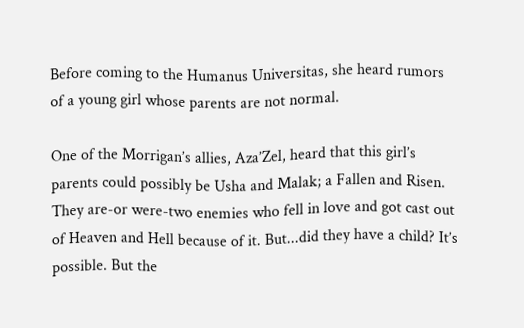Before coming to the Humanus Universitas, she heard rumors of a young girl whose parents are not normal.

One of the Morrigan’s allies, Aza’Zel, heard that this girl’s parents could possibly be Usha and Malak; a Fallen and Risen. They are-or were-two enemies who fell in love and got cast out of Heaven and Hell because of it. But...did they have a child? It’s possible. But the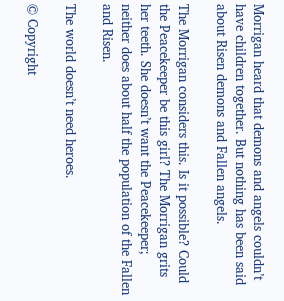Morrigan heard that demons and angels couldn’t have children together. But nothing has been said about Risen demons and Fallen angels.

The Morrigan considers this. Is it possible? Could the Peacekeeper be this girl? The Morrigan grits her teeth. She doesn’t want the Peacekeeper; neither does about half the population of the Fallen and Risen.

The world doesn’t need heroes.

© Copyright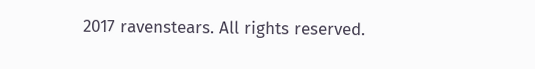2017 ravenstears. All rights reserved.